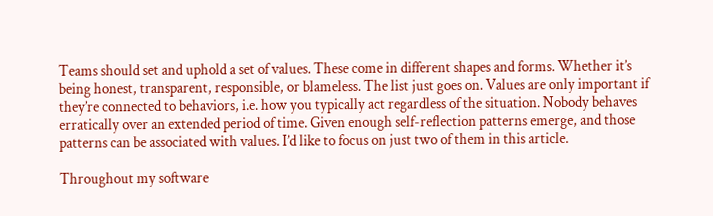Teams should set and uphold a set of values. These come in different shapes and forms. Whether it’s being honest, transparent, responsible, or blameless. The list just goes on. Values are only important if they’re connected to behaviors, i.e. how you typically act regardless of the situation. Nobody behaves erratically over an extended period of time. Given enough self-reflection patterns emerge, and those patterns can be associated with values. I’d like to focus on just two of them in this article.

Throughout my software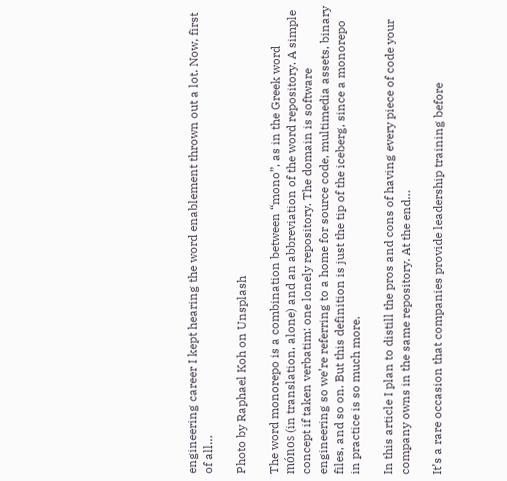engineering career I kept hearing the word enablement thrown out a lot. Now, first of all…

Photo by Raphael Koh on Unsplash

The word monorepo is a combination between “mono”, as in the Greek word mónos (in translation, alone) and an abbreviation of the word repository. A simple concept if taken verbatim: one lonely repository. The domain is software engineering so we’re referring to a home for source code, multimedia assets, binary files, and so on. But this definition is just the tip of the iceberg, since a monorepo in practice is so much more.

In this article I plan to distill the pros and cons of having every piece of code your company owns in the same repository. At the end…

It’s a rare occasion that companies provide leadership training before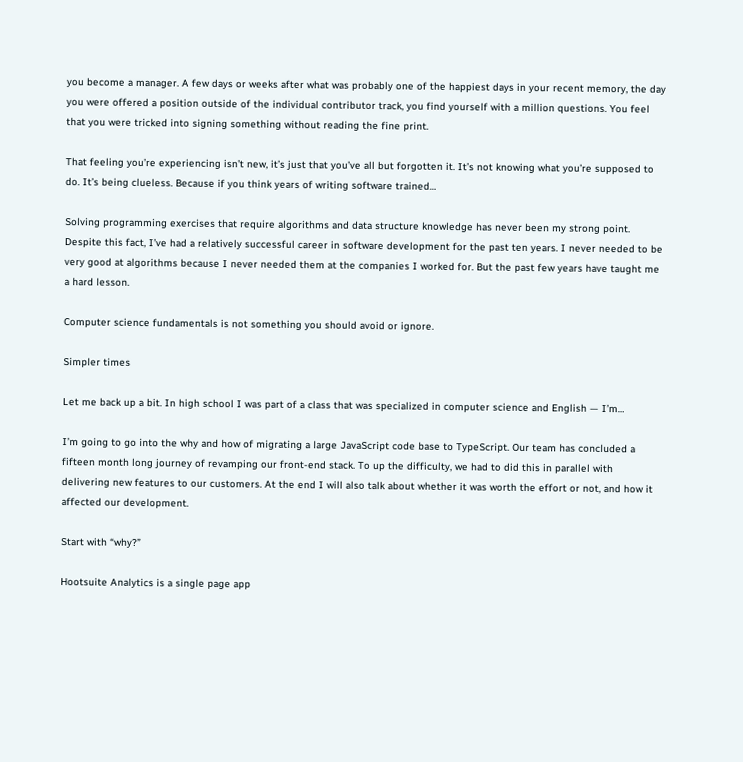you become a manager. A few days or weeks after what was probably one of the happiest days in your recent memory, the day you were offered a position outside of the individual contributor track, you find yourself with a million questions. You feel that you were tricked into signing something without reading the fine print.

That feeling you’re experiencing isn’t new, it’s just that you’ve all but forgotten it. It’s not knowing what you’re supposed to do. It’s being clueless. Because if you think years of writing software trained…

Solving programming exercises that require algorithms and data structure knowledge has never been my strong point. Despite this fact, I’ve had a relatively successful career in software development for the past ten years. I never needed to be very good at algorithms because I never needed them at the companies I worked for. But the past few years have taught me a hard lesson.

Computer science fundamentals is not something you should avoid or ignore.

Simpler times

Let me back up a bit. In high school I was part of a class that was specialized in computer science and English — I’m…

I’m going to go into the why and how of migrating a large JavaScript code base to TypeScript. Our team has concluded a fifteen month long journey of revamping our front-end stack. To up the difficulty, we had to did this in parallel with delivering new features to our customers. At the end I will also talk about whether it was worth the effort or not, and how it affected our development.

Start with “why?”

Hootsuite Analytics is a single page app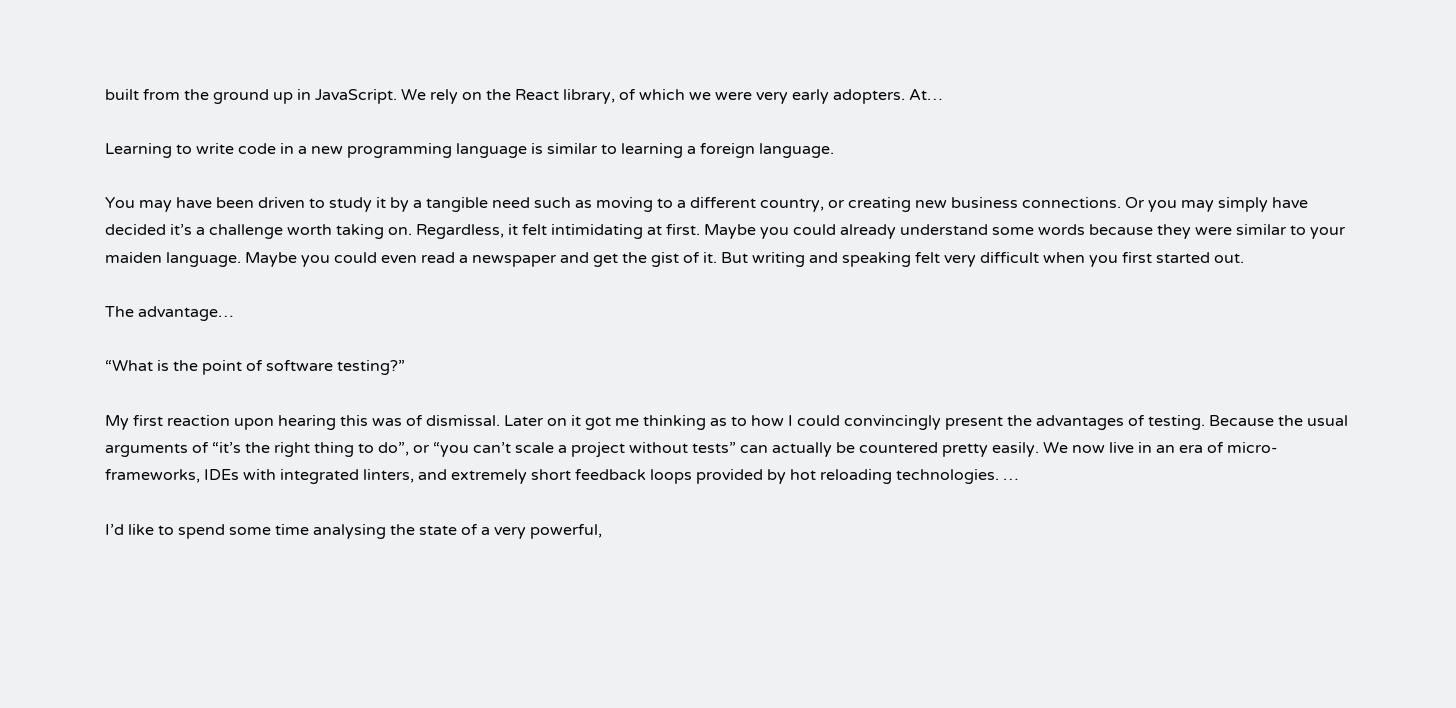built from the ground up in JavaScript. We rely on the React library, of which we were very early adopters. At…

Learning to write code in a new programming language is similar to learning a foreign language.

You may have been driven to study it by a tangible need such as moving to a different country, or creating new business connections. Or you may simply have decided it’s a challenge worth taking on. Regardless, it felt intimidating at first. Maybe you could already understand some words because they were similar to your maiden language. Maybe you could even read a newspaper and get the gist of it. But writing and speaking felt very difficult when you first started out.

The advantage…

“What is the point of software testing?”

My first reaction upon hearing this was of dismissal. Later on it got me thinking as to how I could convincingly present the advantages of testing. Because the usual arguments of “it’s the right thing to do”, or “you can’t scale a project without tests” can actually be countered pretty easily. We now live in an era of micro-frameworks, IDEs with integrated linters, and extremely short feedback loops provided by hot reloading technologies. …

I’d like to spend some time analysing the state of a very powerful,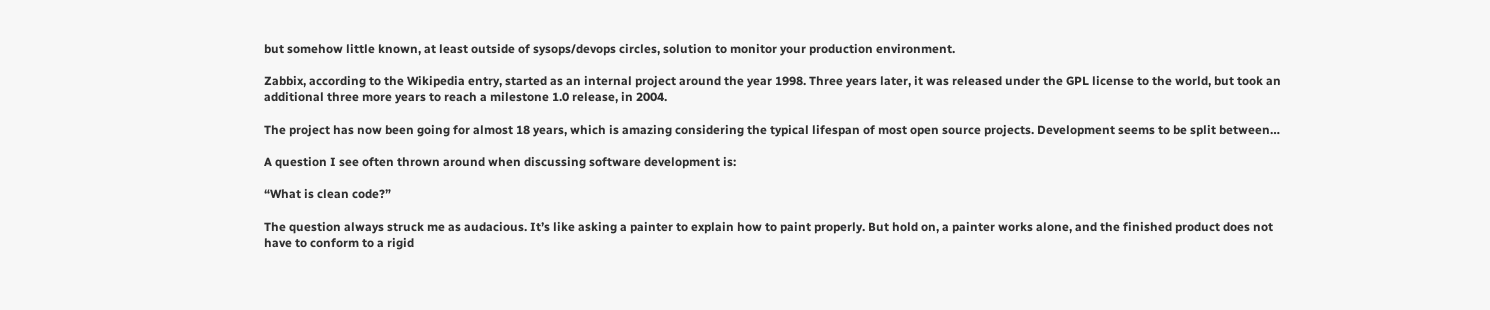but somehow little known, at least outside of sysops/devops circles, solution to monitor your production environment.

Zabbix, according to the Wikipedia entry, started as an internal project around the year 1998. Three years later, it was released under the GPL license to the world, but took an additional three more years to reach a milestone 1.0 release, in 2004.

The project has now been going for almost 18 years, which is amazing considering the typical lifespan of most open source projects. Development seems to be split between…

A question I see often thrown around when discussing software development is:

“What is clean code?”

The question always struck me as audacious. It’s like asking a painter to explain how to paint properly. But hold on, a painter works alone, and the finished product does not have to conform to a rigid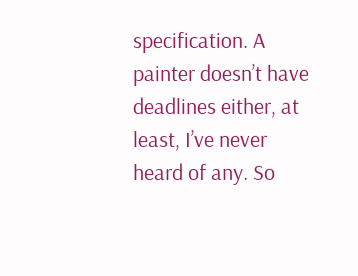specification. A painter doesn’t have deadlines either, at least, I’ve never heard of any. So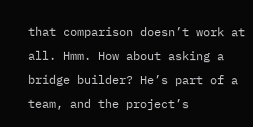that comparison doesn’t work at all. Hmm. How about asking a bridge builder? He’s part of a team, and the project’s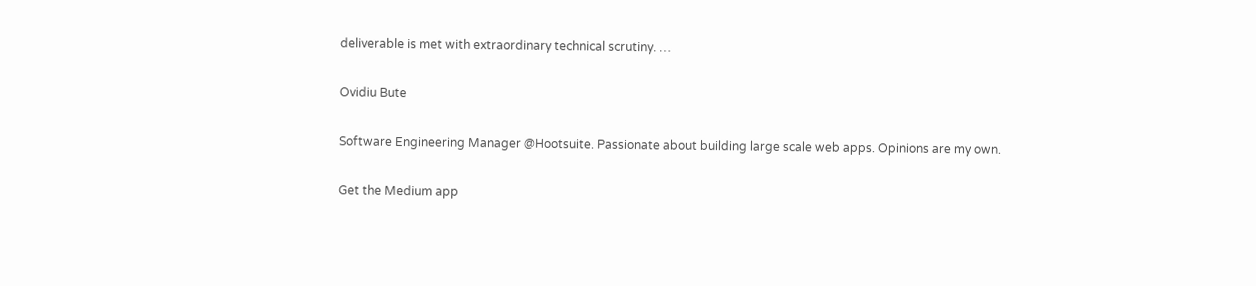deliverable is met with extraordinary technical scrutiny. …

Ovidiu Bute

Software Engineering Manager @Hootsuite. Passionate about building large scale web apps. Opinions are my own.

Get the Medium app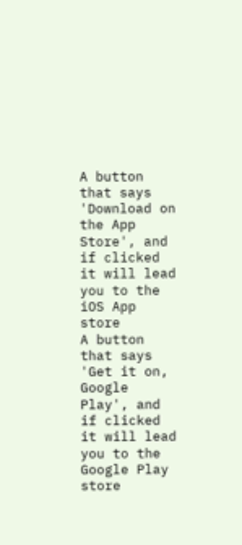A button that says 'Download on the App Store', and if clicked it will lead you to the iOS App store
A button that says 'Get it on, Google Play', and if clicked it will lead you to the Google Play store